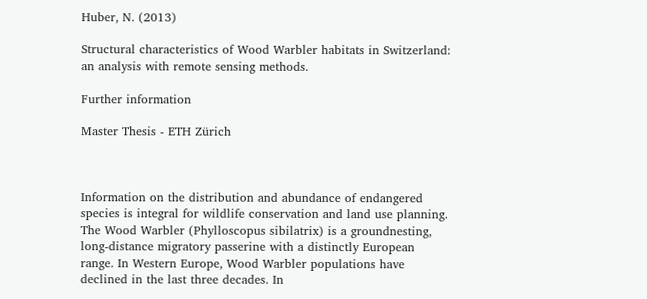Huber, N. (2013)

Structural characteristics of Wood Warbler habitats in Switzerland: an analysis with remote sensing methods.

Further information

Master Thesis - ETH Zürich



Information on the distribution and abundance of endangered species is integral for wildlife conservation and land use planning. The Wood Warbler (Phylloscopus sibilatrix) is a groundnesting, long-distance migratory passerine with a distinctly European range. In Western Europe, Wood Warbler populations have declined in the last three decades. In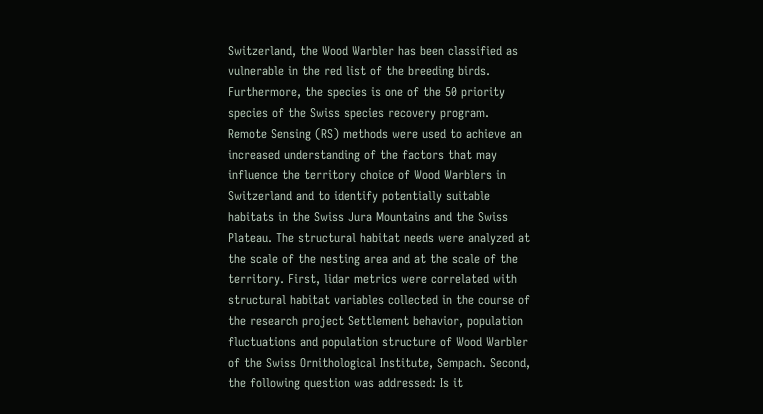Switzerland, the Wood Warbler has been classified as vulnerable in the red list of the breeding birds. Furthermore, the species is one of the 50 priority species of the Swiss species recovery program.
Remote Sensing (RS) methods were used to achieve an increased understanding of the factors that may influence the territory choice of Wood Warblers in Switzerland and to identify potentially suitable habitats in the Swiss Jura Mountains and the Swiss Plateau. The structural habitat needs were analyzed at the scale of the nesting area and at the scale of the territory. First, lidar metrics were correlated with structural habitat variables collected in the course of the research project Settlement behavior, population fluctuations and population structure of Wood Warbler of the Swiss Ornithological Institute, Sempach. Second, the following question was addressed: Is it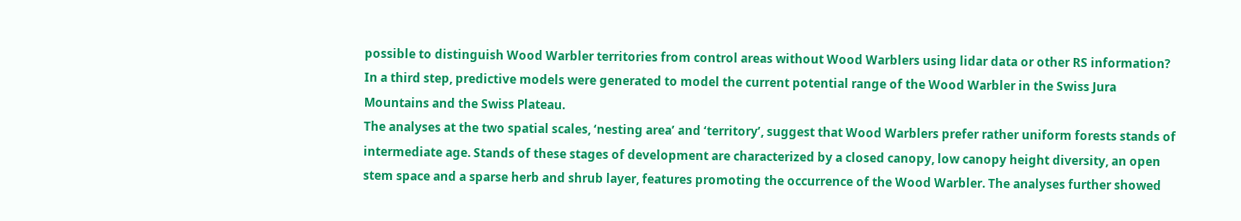possible to distinguish Wood Warbler territories from control areas without Wood Warblers using lidar data or other RS information? In a third step, predictive models were generated to model the current potential range of the Wood Warbler in the Swiss Jura Mountains and the Swiss Plateau.
The analyses at the two spatial scales, ‘nesting area’ and ‘territory’, suggest that Wood Warblers prefer rather uniform forests stands of intermediate age. Stands of these stages of development are characterized by a closed canopy, low canopy height diversity, an open stem space and a sparse herb and shrub layer, features promoting the occurrence of the Wood Warbler. The analyses further showed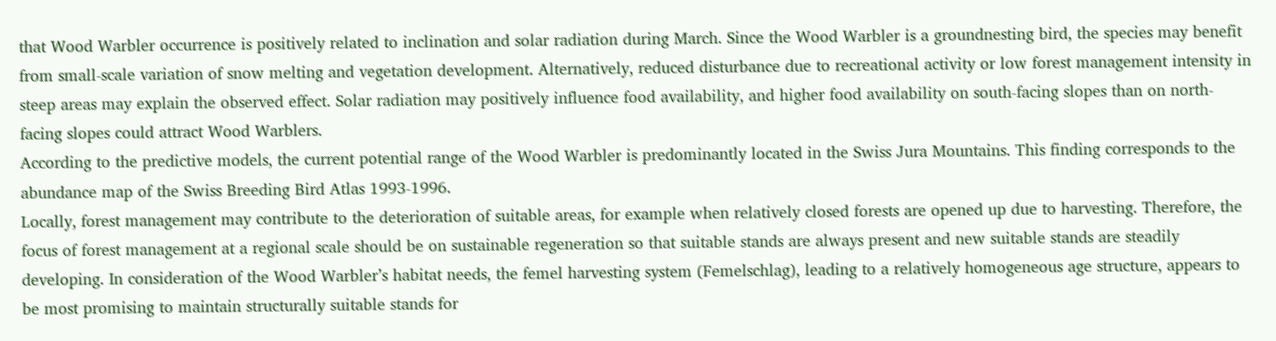that Wood Warbler occurrence is positively related to inclination and solar radiation during March. Since the Wood Warbler is a groundnesting bird, the species may benefit from small-scale variation of snow melting and vegetation development. Alternatively, reduced disturbance due to recreational activity or low forest management intensity in steep areas may explain the observed effect. Solar radiation may positively influence food availability, and higher food availability on south-facing slopes than on north-facing slopes could attract Wood Warblers.
According to the predictive models, the current potential range of the Wood Warbler is predominantly located in the Swiss Jura Mountains. This finding corresponds to the abundance map of the Swiss Breeding Bird Atlas 1993-1996.
Locally, forest management may contribute to the deterioration of suitable areas, for example when relatively closed forests are opened up due to harvesting. Therefore, the focus of forest management at a regional scale should be on sustainable regeneration so that suitable stands are always present and new suitable stands are steadily developing. In consideration of the Wood Warbler’s habitat needs, the femel harvesting system (Femelschlag), leading to a relatively homogeneous age structure, appears to be most promising to maintain structurally suitable stands for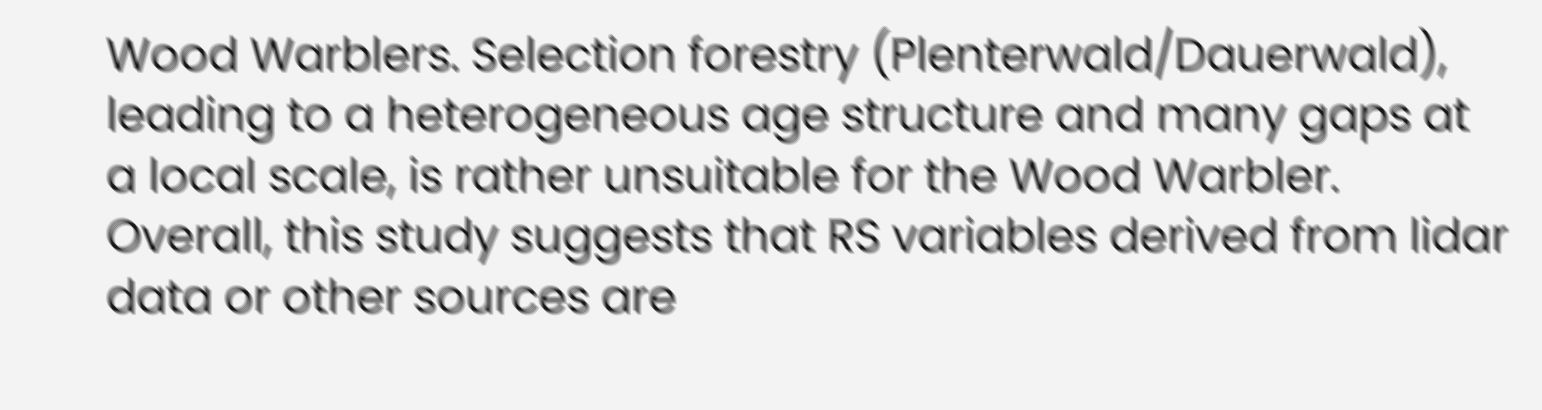Wood Warblers. Selection forestry (Plenterwald/Dauerwald), leading to a heterogeneous age structure and many gaps at a local scale, is rather unsuitable for the Wood Warbler.
Overall, this study suggests that RS variables derived from lidar data or other sources are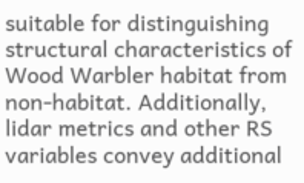suitable for distinguishing structural characteristics of Wood Warbler habitat from non-habitat. Additionally, lidar metrics and other RS variables convey additional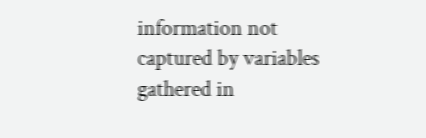information not captured by variables gathered in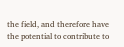the field, and therefore have the potential to contribute to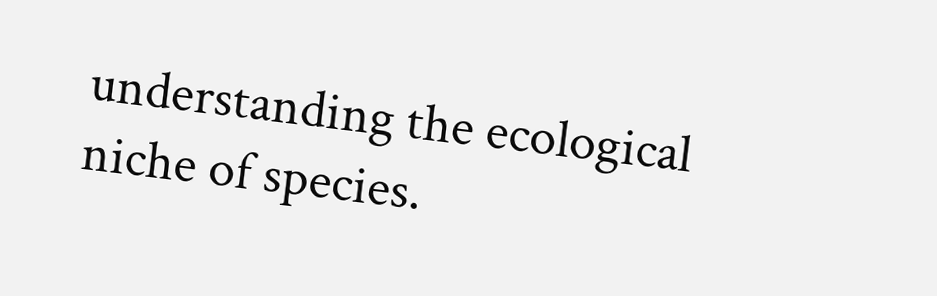understanding the ecological niche of species.